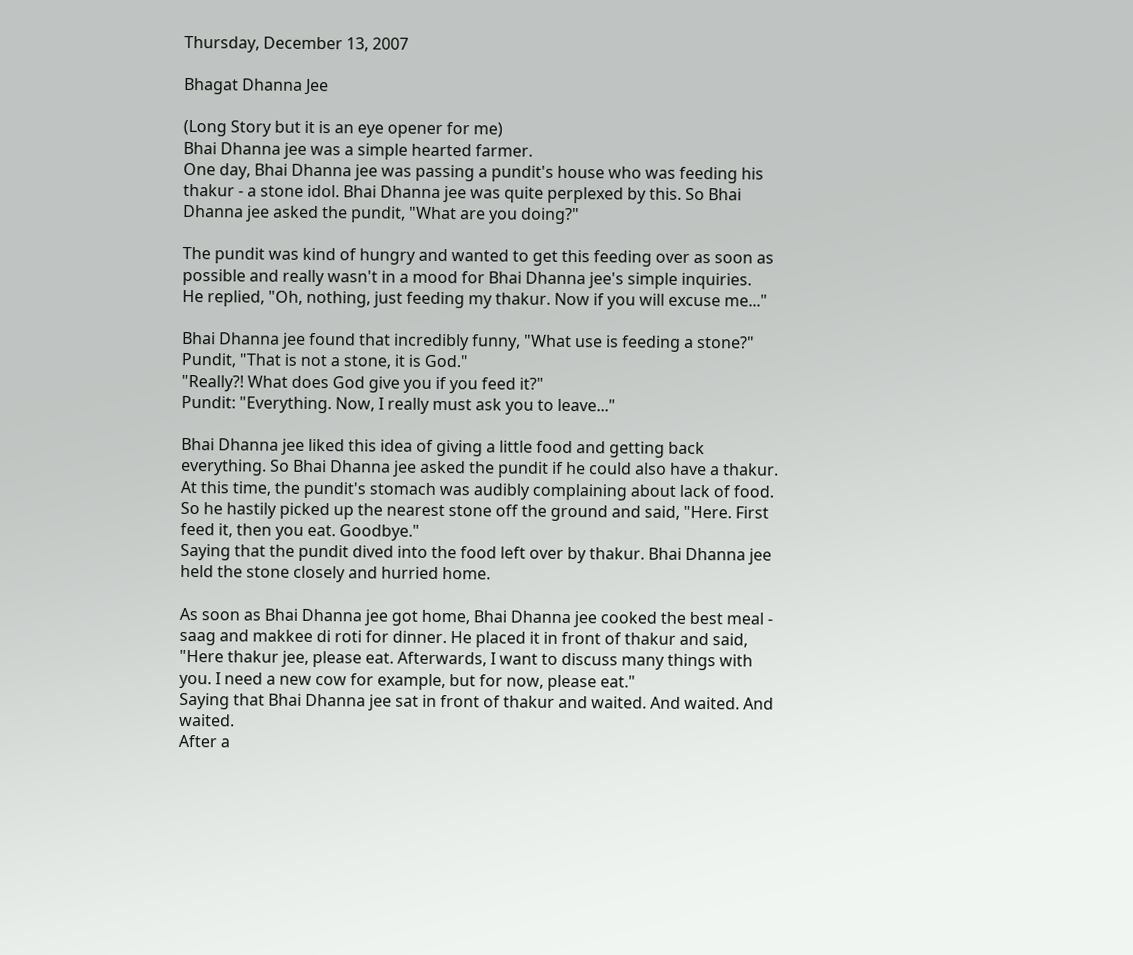Thursday, December 13, 2007

Bhagat Dhanna Jee

(Long Story but it is an eye opener for me)
Bhai Dhanna jee was a simple hearted farmer.
One day, Bhai Dhanna jee was passing a pundit's house who was feeding his thakur - a stone idol. Bhai Dhanna jee was quite perplexed by this. So Bhai Dhanna jee asked the pundit, "What are you doing?"

The pundit was kind of hungry and wanted to get this feeding over as soon as possible and really wasn't in a mood for Bhai Dhanna jee's simple inquiries.
He replied, "Oh, nothing, just feeding my thakur. Now if you will excuse me..."

Bhai Dhanna jee found that incredibly funny, "What use is feeding a stone?"
Pundit, "That is not a stone, it is God."
"Really?! What does God give you if you feed it?"
Pundit: "Everything. Now, I really must ask you to leave..."

Bhai Dhanna jee liked this idea of giving a little food and getting back everything. So Bhai Dhanna jee asked the pundit if he could also have a thakur.
At this time, the pundit's stomach was audibly complaining about lack of food. So he hastily picked up the nearest stone off the ground and said, "Here. First feed it, then you eat. Goodbye."
Saying that the pundit dived into the food left over by thakur. Bhai Dhanna jee held the stone closely and hurried home.

As soon as Bhai Dhanna jee got home, Bhai Dhanna jee cooked the best meal - saag and makkee di roti for dinner. He placed it in front of thakur and said, "Here thakur jee, please eat. Afterwards, I want to discuss many things with you. I need a new cow for example, but for now, please eat."
Saying that Bhai Dhanna jee sat in front of thakur and waited. And waited. And waited.
After a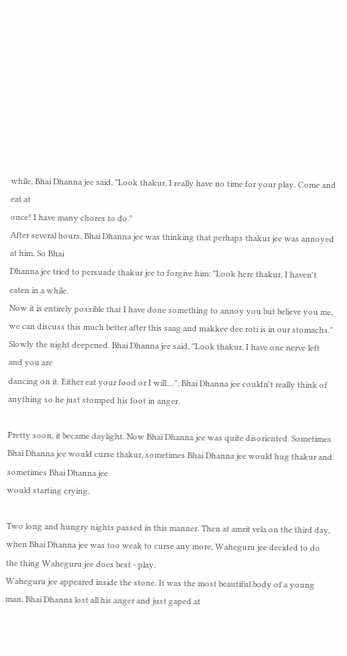while, Bhai Dhanna jee said, "Look thakur, I really have no time for your play. Come and eat at
once! I have many chores to do."
After several hours, Bhai Dhanna jee was thinking that perhaps thakur jee was annoyed at him. So Bhai
Dhanna jee tried to persuade thakur jee to forgive him: "Look here thakur, I haven't eaten in a while.
Now it is entirely possible that I have done something to annoy you but believe you me, we can discuss this much better after this saag and makkee dee roti is in our stomachs."
Slowly the night deepened. Bhai Dhanna jee said, "Look thakur, I have one nerve left and you are
dancing on it. Either eat your food or I will....", Bhai Dhanna jee couldn't really think of anything so he just stomped his foot in anger.

Pretty soon, it became daylight. Now Bhai Dhanna jee was quite disoriented. Sometimes Bhai Dhanna jee would curse thakur, sometimes Bhai Dhanna jee would hug thakur and sometimes Bhai Dhanna jee
would starting crying.

Two long and hungry nights passed in this manner. Then at amrit vela on the third day, when Bhai Dhanna jee was too weak to curse any more, Waheguru jee decided to do the thing Waheguru jee does best - play.
Waheguru jee appeared inside the stone. It was the most beautiful body of a young man. Bhai Dhanna lost all his anger and just gaped at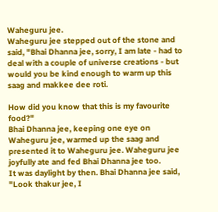Waheguru jee.
Waheguru jee stepped out of the stone and said, "Bhai Dhanna jee, sorry, I am late - had to deal with a couple of universe creations - but would you be kind enough to warm up this saag and makkee dee roti.

How did you know that this is my favourite food?"
Bhai Dhanna jee, keeping one eye on Waheguru jee, warmed up the saag and presented it to Waheguru jee. Waheguru jee joyfully ate and fed Bhai Dhanna jee too.
It was daylight by then. Bhai Dhanna jee said, "Look thakur jee, I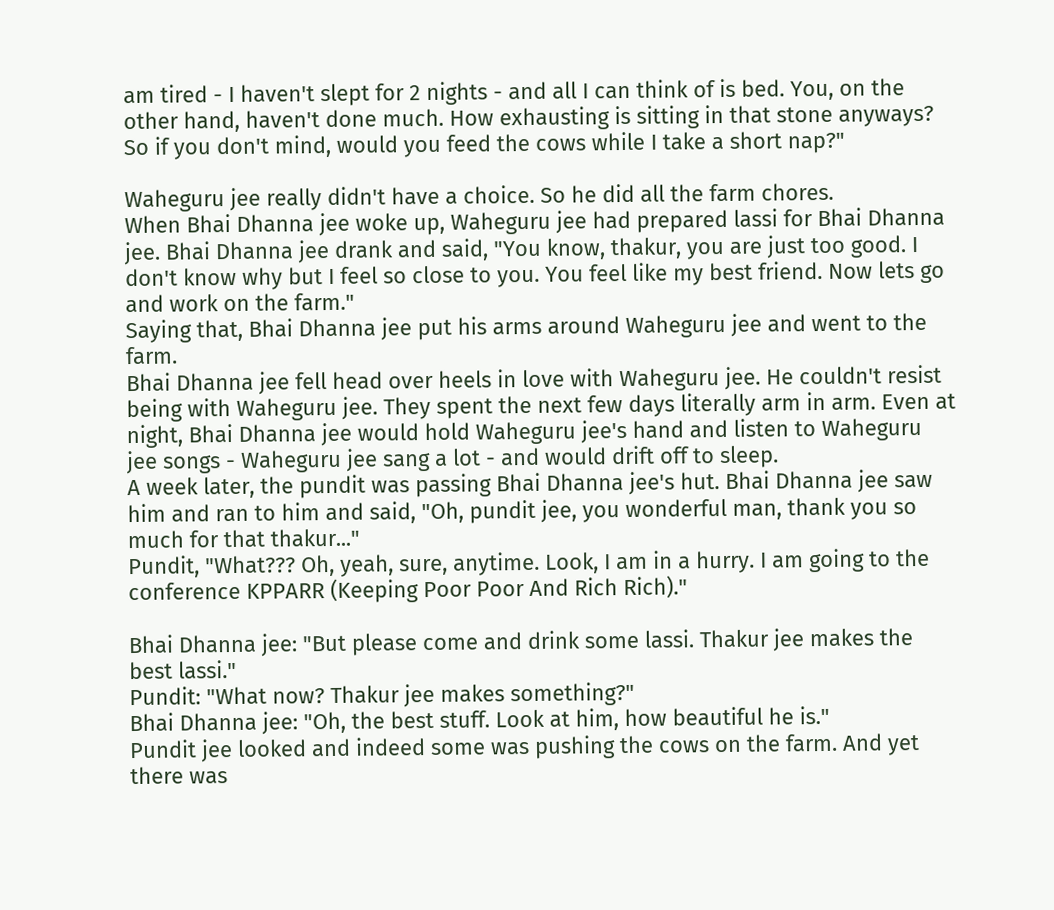am tired - I haven't slept for 2 nights - and all I can think of is bed. You, on the other hand, haven't done much. How exhausting is sitting in that stone anyways? So if you don't mind, would you feed the cows while I take a short nap?"

Waheguru jee really didn't have a choice. So he did all the farm chores.
When Bhai Dhanna jee woke up, Waheguru jee had prepared lassi for Bhai Dhanna jee. Bhai Dhanna jee drank and said, "You know, thakur, you are just too good. I don't know why but I feel so close to you. You feel like my best friend. Now lets go and work on the farm."
Saying that, Bhai Dhanna jee put his arms around Waheguru jee and went to the farm.
Bhai Dhanna jee fell head over heels in love with Waheguru jee. He couldn't resist being with Waheguru jee. They spent the next few days literally arm in arm. Even at night, Bhai Dhanna jee would hold Waheguru jee's hand and listen to Waheguru jee songs - Waheguru jee sang a lot - and would drift off to sleep.
A week later, the pundit was passing Bhai Dhanna jee's hut. Bhai Dhanna jee saw him and ran to him and said, "Oh, pundit jee, you wonderful man, thank you so much for that thakur..."
Pundit, "What??? Oh, yeah, sure, anytime. Look, I am in a hurry. I am going to the conference KPPARR (Keeping Poor Poor And Rich Rich)."

Bhai Dhanna jee: "But please come and drink some lassi. Thakur jee makes the best lassi."
Pundit: "What now? Thakur jee makes something?"
Bhai Dhanna jee: "Oh, the best stuff. Look at him, how beautiful he is."
Pundit jee looked and indeed some was pushing the cows on the farm. And yet there was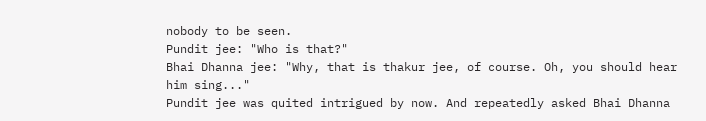nobody to be seen.
Pundit jee: "Who is that?"
Bhai Dhanna jee: "Why, that is thakur jee, of course. Oh, you should hear him sing..."
Pundit jee was quited intrigued by now. And repeatedly asked Bhai Dhanna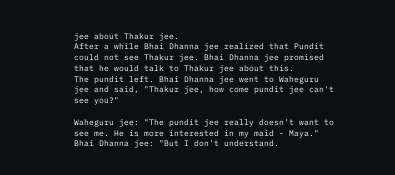jee about Thakur jee.
After a while Bhai Dhanna jee realized that Pundit could not see Thakur jee. Bhai Dhanna jee promised that he would talk to Thakur jee about this.
The pundit left. Bhai Dhanna jee went to Waheguru jee and said, "Thakur jee, how come pundit jee can't see you?"

Waheguru jee: "The pundit jee really doesn't want to see me. He is more interested in my maid - Maya."
Bhai Dhanna jee: "But I don't understand.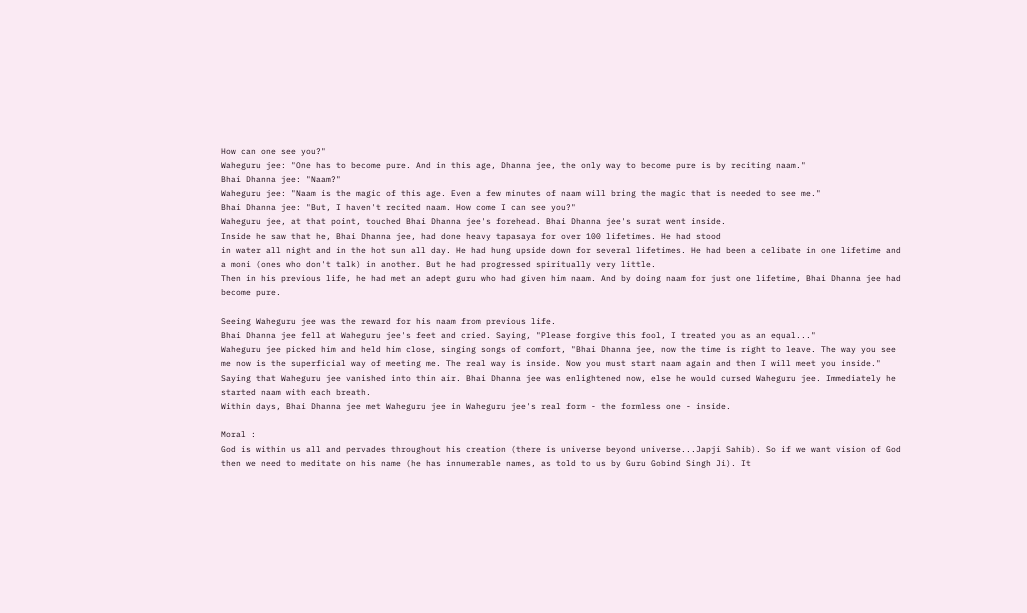How can one see you?"
Waheguru jee: "One has to become pure. And in this age, Dhanna jee, the only way to become pure is by reciting naam."
Bhai Dhanna jee: "Naam?"
Waheguru jee: "Naam is the magic of this age. Even a few minutes of naam will bring the magic that is needed to see me."
Bhai Dhanna jee: "But, I haven't recited naam. How come I can see you?"
Waheguru jee, at that point, touched Bhai Dhanna jee's forehead. Bhai Dhanna jee's surat went inside.
Inside he saw that he, Bhai Dhanna jee, had done heavy tapasaya for over 100 lifetimes. He had stood
in water all night and in the hot sun all day. He had hung upside down for several lifetimes. He had been a celibate in one lifetime and a moni (ones who don't talk) in another. But he had progressed spiritually very little.
Then in his previous life, he had met an adept guru who had given him naam. And by doing naam for just one lifetime, Bhai Dhanna jee had become pure.

Seeing Waheguru jee was the reward for his naam from previous life.
Bhai Dhanna jee fell at Waheguru jee's feet and cried. Saying, "Please forgive this fool, I treated you as an equal..."
Waheguru jee picked him and held him close, singing songs of comfort, "Bhai Dhanna jee, now the time is right to leave. The way you see me now is the superficial way of meeting me. The real way is inside. Now you must start naam again and then I will meet you inside."
Saying that Waheguru jee vanished into thin air. Bhai Dhanna jee was enlightened now, else he would cursed Waheguru jee. Immediately he started naam with each breath.
Within days, Bhai Dhanna jee met Waheguru jee in Waheguru jee's real form - the formless one - inside.

Moral :
God is within us all and pervades throughout his creation (there is universe beyond universe...Japji Sahib). So if we want vision of God then we need to meditate on his name (he has innumerable names, as told to us by Guru Gobind Singh Ji). It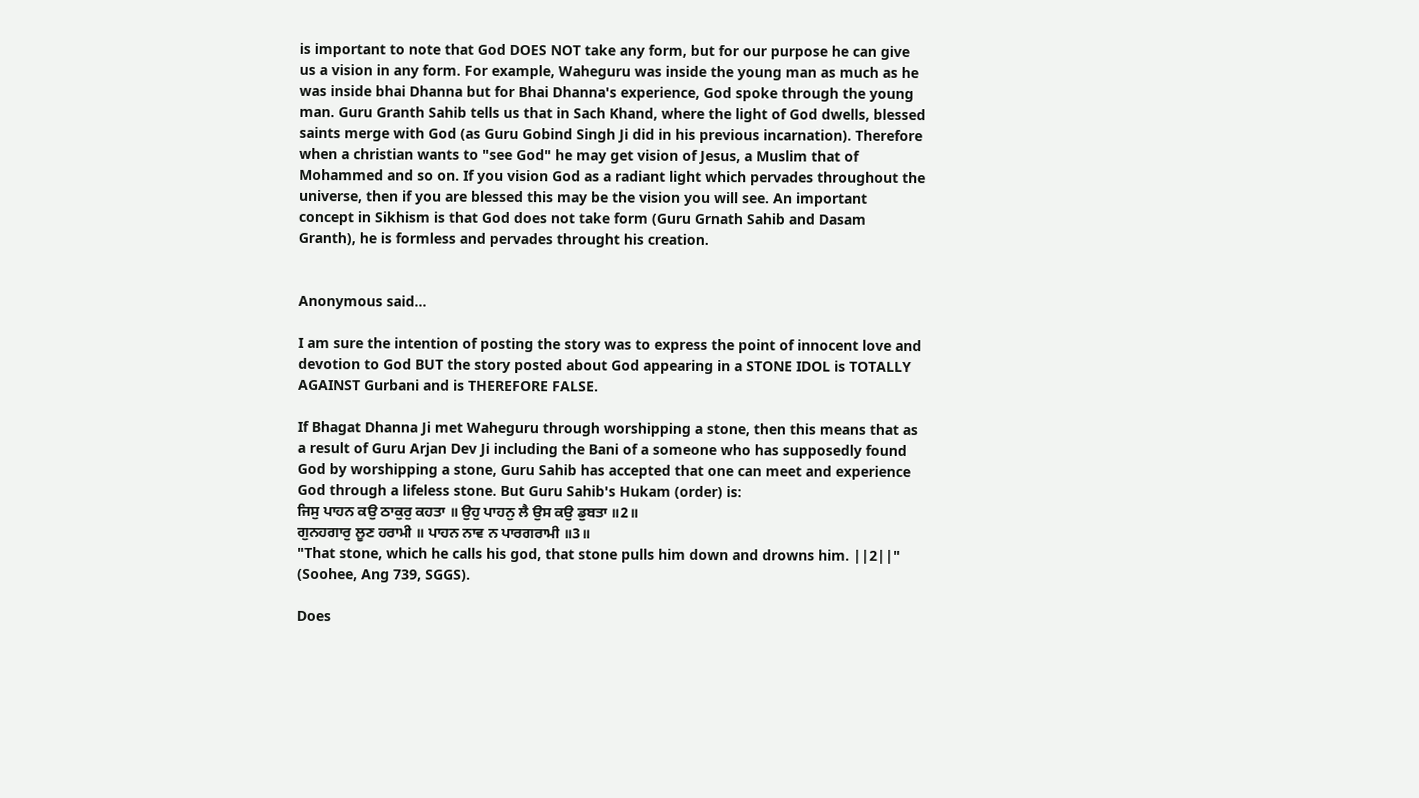is important to note that God DOES NOT take any form, but for our purpose he can give us a vision in any form. For example, Waheguru was inside the young man as much as he was inside bhai Dhanna but for Bhai Dhanna's experience, God spoke through the young man. Guru Granth Sahib tells us that in Sach Khand, where the light of God dwells, blessed saints merge with God (as Guru Gobind Singh Ji did in his previous incarnation). Therefore when a christian wants to "see God" he may get vision of Jesus, a Muslim that of Mohammed and so on. If you vision God as a radiant light which pervades throughout the universe, then if you are blessed this may be the vision you will see. An important concept in Sikhism is that God does not take form (Guru Grnath Sahib and Dasam Granth), he is formless and pervades throught his creation.


Anonymous said...

I am sure the intention of posting the story was to express the point of innocent love and devotion to God BUT the story posted about God appearing in a STONE IDOL is TOTALLY AGAINST Gurbani and is THEREFORE FALSE.

If Bhagat Dhanna Ji met Waheguru through worshipping a stone, then this means that as a result of Guru Arjan Dev Ji including the Bani of a someone who has supposedly found God by worshipping a stone, Guru Sahib has accepted that one can meet and experience God through a lifeless stone. But Guru Sahib's Hukam (order) is:
ਜਿਸੁ ਪਾਹਨ ਕਉ ਠਾਕੁਰੁ ਕਹਤਾ ॥ ਉਹੁ ਪਾਹਨੁ ਲੈ ਉਸ ਕਉ ਡੁਬਤਾ ॥2॥
ਗੁਨਹਗਾਰੁ ਲੂਣ ਹਰਾਮੀ ॥ ਪਾਹਨ ਨਾਵ ਨ ਪਾਰਗਰਾਮੀ ॥3॥
"That stone, which he calls his god, that stone pulls him down and drowns him. ||2||"
(Soohee, Ang 739, SGGS).

Does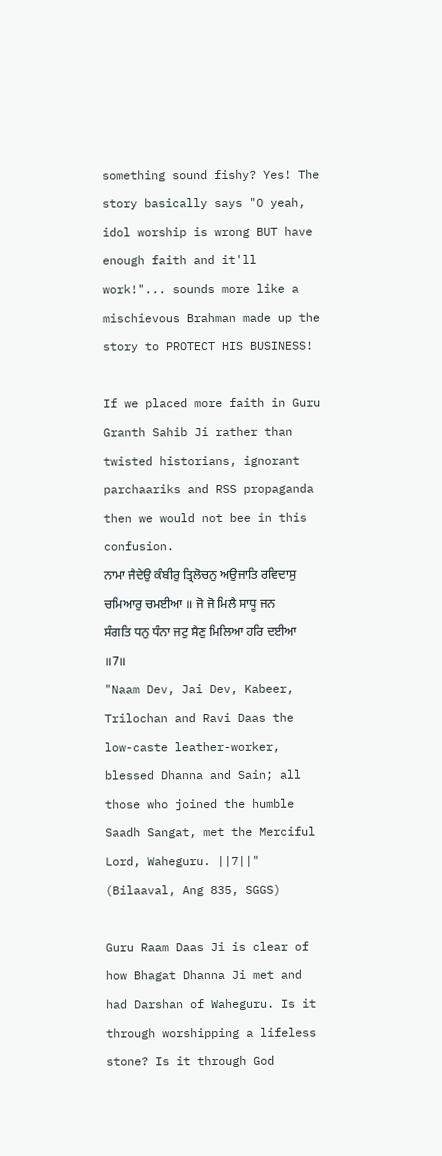something sound fishy? Yes! The story basically says "O yeah, idol worship is wrong BUT have enough faith and it'll work!"... sounds more like a mischievous Brahman made up the story to PROTECT HIS BUSINESS!

If we placed more faith in Guru Granth Sahib Ji rather than twisted historians, ignorant parchaariks and RSS propaganda then we would not bee in this confusion.
ਨਾਮਾ ਜੈਦੇਉ ਕੰਬੀਰੁ ਤ੍ਰਿਲੋਚਨੁ ਅਉਜਾਤਿ ਰਵਿਦਾਸੁ ਚਮਿਆਰੁ ਚਮਈਆ ॥ ਜੋ ਜੋ ਮਿਲੈ ਸਾਧੂ ਜਨ ਸੰਗਤਿ ਧਨੁ ਧੰਨਾ ਜਟੁ ਸੈਣੁ ਮਿਲਿਆ ਹਰਿ ਦਈਆ ॥7॥
"Naam Dev, Jai Dev, Kabeer, Trilochan and Ravi Daas the low-caste leather-worker, blessed Dhanna and Sain; all those who joined the humble Saadh Sangat, met the Merciful Lord, Waheguru. ||7||" (Bilaaval, Ang 835, SGGS)

Guru Raam Daas Ji is clear of how Bhagat Dhanna Ji met and had Darshan of Waheguru. Is it through worshipping a lifeless stone? Is it through God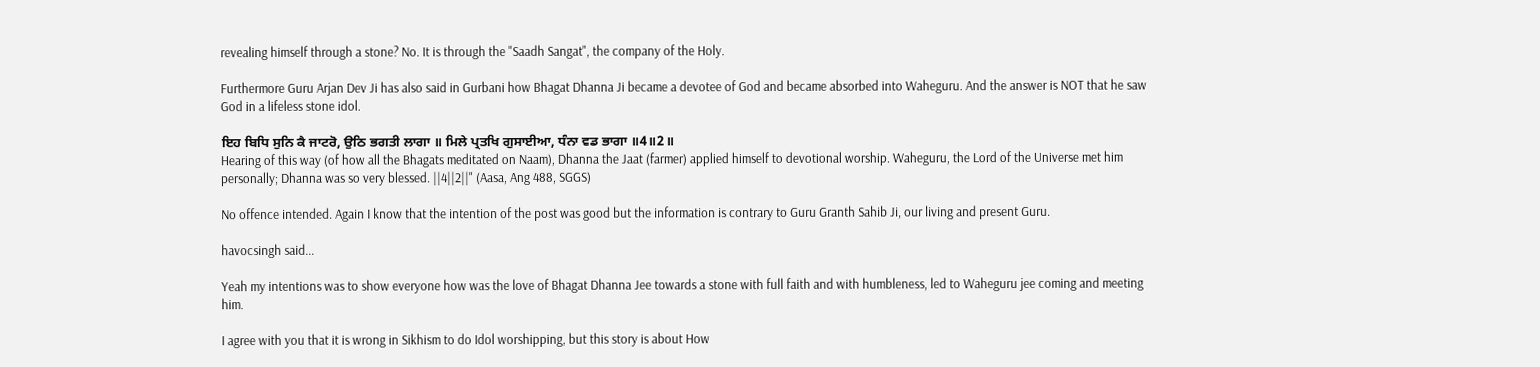revealing himself through a stone? No. It is through the "Saadh Sangat", the company of the Holy.

Furthermore Guru Arjan Dev Ji has also said in Gurbani how Bhagat Dhanna Ji became a devotee of God and became absorbed into Waheguru. And the answer is NOT that he saw God in a lifeless stone idol.

ਇਹ ਬਿਧਿ ਸੁਨਿ ਕੈ ਜਾਟਰੋ, ਉਠਿ ਭਗਤੀ ਲਾਗਾ ॥ ਮਿਲੇ ਪ੍ਰਤਖਿ ਗੁਸਾਈਆ, ਧੰਨਾ ਵਡ ਭਾਗਾ ॥4॥2॥
Hearing of this way (of how all the Bhagats meditated on Naam), Dhanna the Jaat (farmer) applied himself to devotional worship. Waheguru, the Lord of the Universe met him personally; Dhanna was so very blessed. ||4||2||" (Aasa, Ang 488, SGGS)

No offence intended. Again I know that the intention of the post was good but the information is contrary to Guru Granth Sahib Ji, our living and present Guru.

havocsingh said...

Yeah my intentions was to show everyone how was the love of Bhagat Dhanna Jee towards a stone with full faith and with humbleness, led to Waheguru jee coming and meeting him.

I agree with you that it is wrong in Sikhism to do Idol worshipping, but this story is about How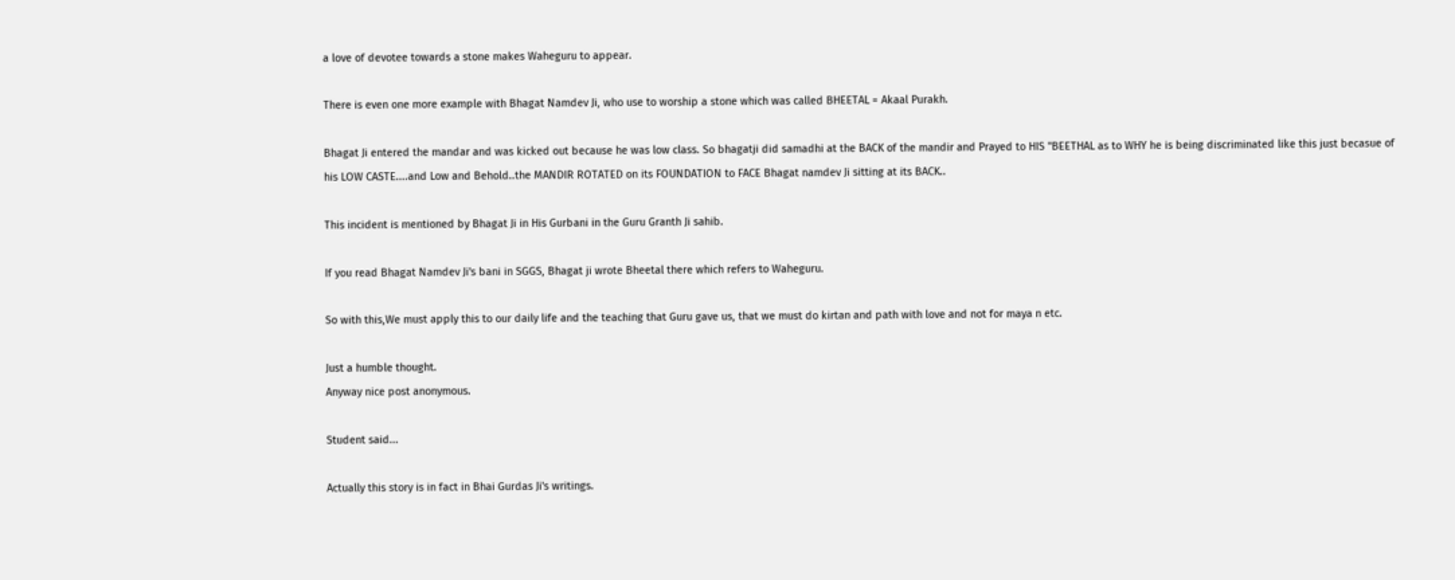a love of devotee towards a stone makes Waheguru to appear.

There is even one more example with Bhagat Namdev Ji, who use to worship a stone which was called BHEETAL = Akaal Purakh.

Bhagat Ji entered the mandar and was kicked out because he was low class. So bhagatji did samadhi at the BACK of the mandir and Prayed to HIS "BEETHAL as to WHY he is being discriminated like this just becasue of his LOW CASTE....and Low and Behold..the MANDIR ROTATED on its FOUNDATION to FACE Bhagat namdev Ji sitting at its BACK..

This incident is mentioned by Bhagat Ji in His Gurbani in the Guru Granth Ji sahib.

If you read Bhagat Namdev Ji's bani in SGGS, Bhagat ji wrote Bheetal there which refers to Waheguru.

So with this,We must apply this to our daily life and the teaching that Guru gave us, that we must do kirtan and path with love and not for maya n etc.

Just a humble thought.
Anyway nice post anonymous.

Student said...

Actually this story is in fact in Bhai Gurdas Ji's writings.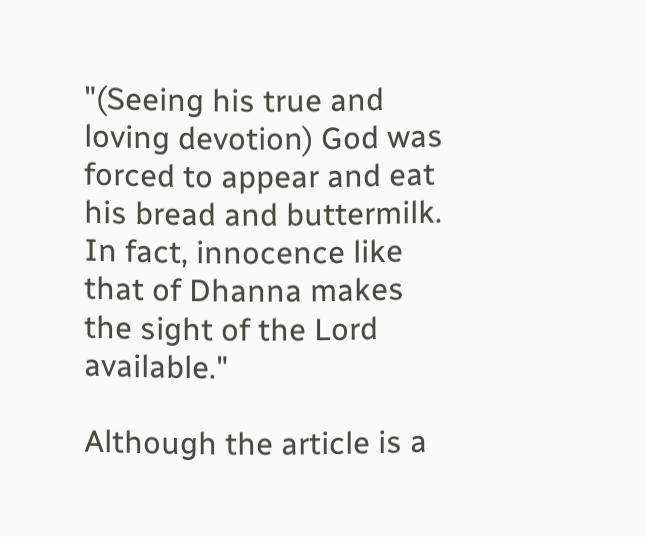"(Seeing his true and loving devotion) God was forced to appear and eat his bread and buttermilk.
In fact, innocence like that of Dhanna makes the sight of the Lord available."

Although the article is a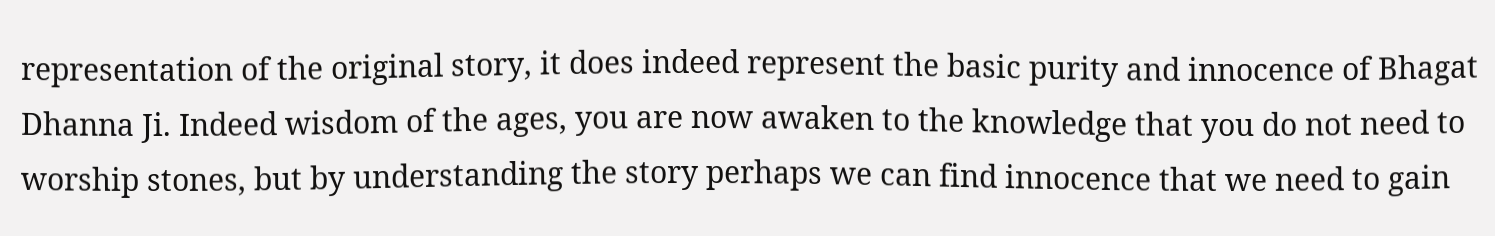representation of the original story, it does indeed represent the basic purity and innocence of Bhagat Dhanna Ji. Indeed wisdom of the ages, you are now awaken to the knowledge that you do not need to worship stones, but by understanding the story perhaps we can find innocence that we need to gain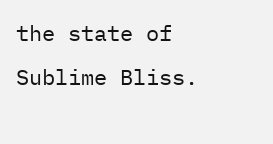the state of Sublime Bliss.